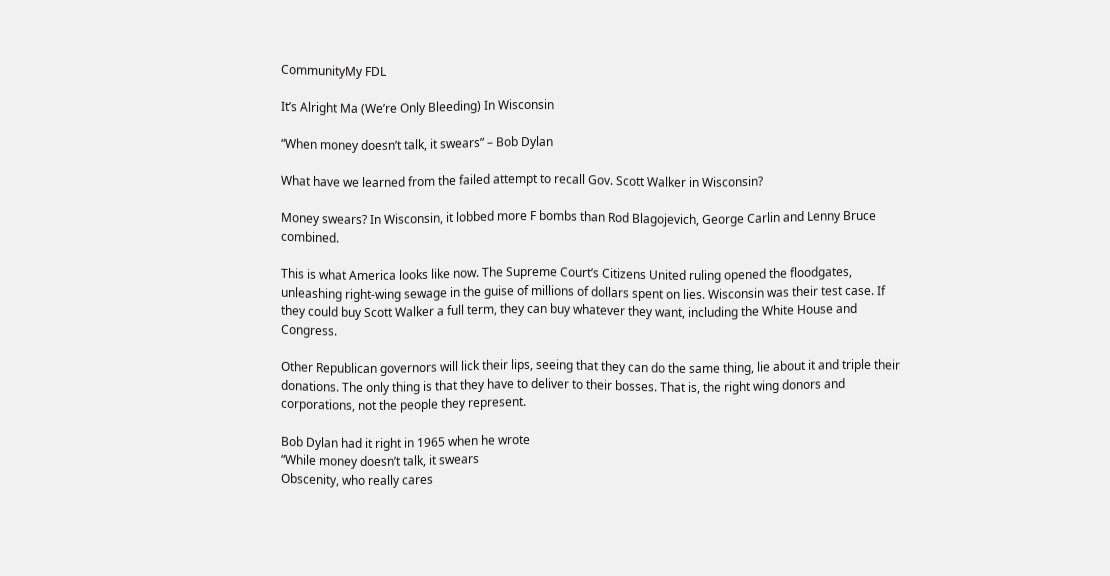CommunityMy FDL

It’s Alright Ma (We’re Only Bleeding) In Wisconsin

“When money doesn’t talk, it swears” – Bob Dylan

What have we learned from the failed attempt to recall Gov. Scott Walker in Wisconsin?

Money swears? In Wisconsin, it lobbed more F bombs than Rod Blagojevich, George Carlin and Lenny Bruce combined.

This is what America looks like now. The Supreme Court’s Citizens United ruling opened the floodgates, unleashing right-wing sewage in the guise of millions of dollars spent on lies. Wisconsin was their test case. If they could buy Scott Walker a full term, they can buy whatever they want, including the White House and Congress.

Other Republican governors will lick their lips, seeing that they can do the same thing, lie about it and triple their donations. The only thing is that they have to deliver to their bosses. That is, the right wing donors and corporations, not the people they represent.

Bob Dylan had it right in 1965 when he wrote
“While money doesn’t talk, it swears
Obscenity, who really cares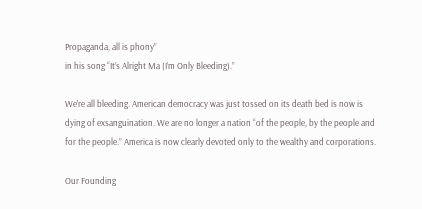Propaganda, all is phony”
in his song “It’s Alright Ma (I’m Only Bleeding).”

We’re all bleeding. American democracy was just tossed on its death bed is now is dying of exsanguination. We are no longer a nation “of the people, by the people and for the people.” America is now clearly devoted only to the wealthy and corporations.

Our Founding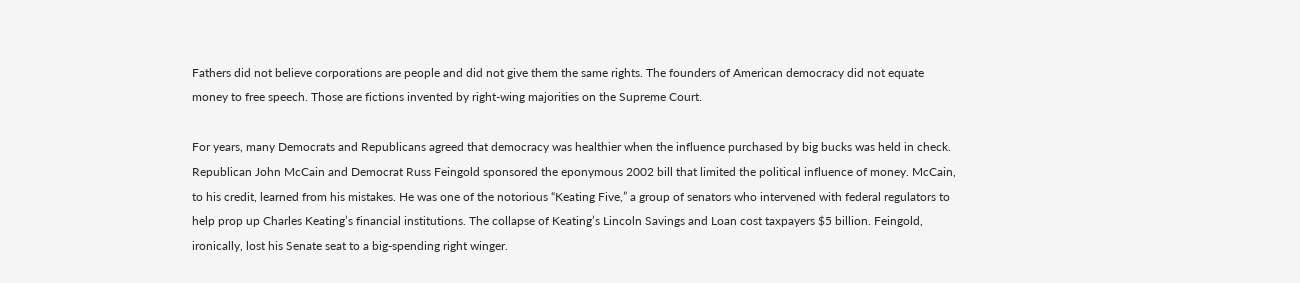Fathers did not believe corporations are people and did not give them the same rights. The founders of American democracy did not equate money to free speech. Those are fictions invented by right-wing majorities on the Supreme Court.

For years, many Democrats and Republicans agreed that democracy was healthier when the influence purchased by big bucks was held in check. Republican John McCain and Democrat Russ Feingold sponsored the eponymous 2002 bill that limited the political influence of money. McCain, to his credit, learned from his mistakes. He was one of the notorious “Keating Five,” a group of senators who intervened with federal regulators to help prop up Charles Keating’s financial institutions. The collapse of Keating’s Lincoln Savings and Loan cost taxpayers $5 billion. Feingold, ironically, lost his Senate seat to a big-spending right winger.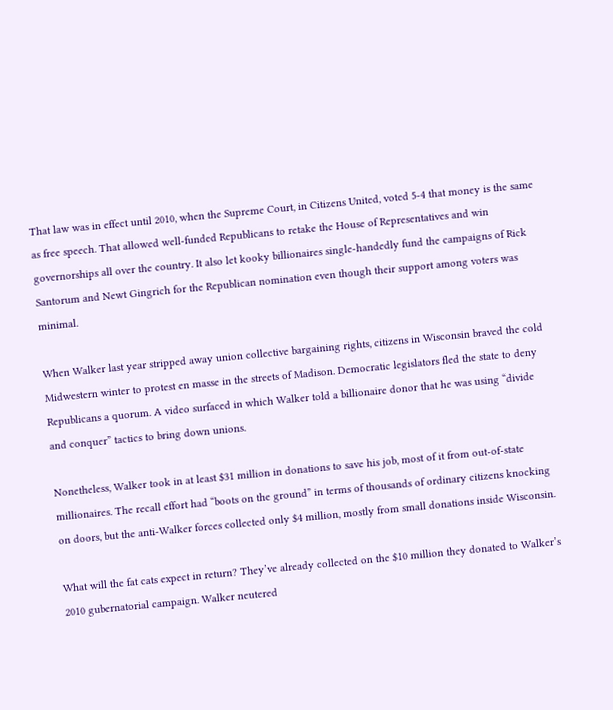That law was in effect until 2010, when the Supreme Court, in Citizens United, voted 5-4 that money is the same as free speech. That allowed well-funded Republicans to retake the House of Representatives and win governorships all over the country. It also let kooky billionaires single-handedly fund the campaigns of Rick Santorum and Newt Gingrich for the Republican nomination even though their support among voters was minimal.

When Walker last year stripped away union collective bargaining rights, citizens in Wisconsin braved the cold Midwestern winter to protest en masse in the streets of Madison. Democratic legislators fled the state to deny Republicans a quorum. A video surfaced in which Walker told a billionaire donor that he was using “divide and conquer” tactics to bring down unions.

Nonetheless, Walker took in at least $31 million in donations to save his job, most of it from out-of-state millionaires. The recall effort had “boots on the ground” in terms of thousands of ordinary citizens knocking on doors, but the anti-Walker forces collected only $4 million, mostly from small donations inside Wisconsin.

What will the fat cats expect in return? They’ve already collected on the $10 million they donated to Walker’s 2010 gubernatorial campaign. Walker neutered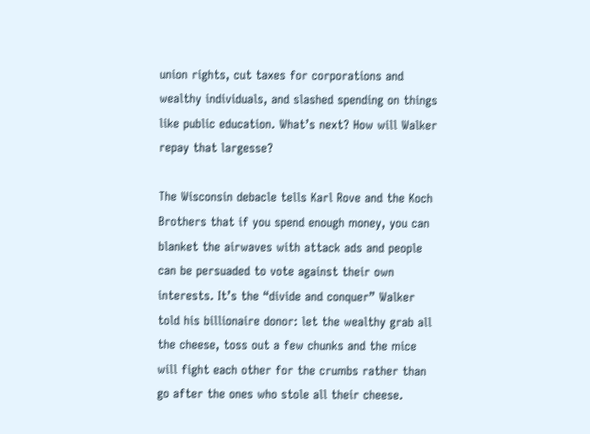union rights, cut taxes for corporations and wealthy individuals, and slashed spending on things like public education. What’s next? How will Walker repay that largesse?

The Wisconsin debacle tells Karl Rove and the Koch Brothers that if you spend enough money, you can blanket the airwaves with attack ads and people can be persuaded to vote against their own interests. It’s the “divide and conquer” Walker told his billionaire donor: let the wealthy grab all the cheese, toss out a few chunks and the mice will fight each other for the crumbs rather than go after the ones who stole all their cheese.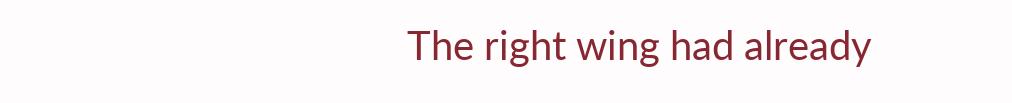The right wing had already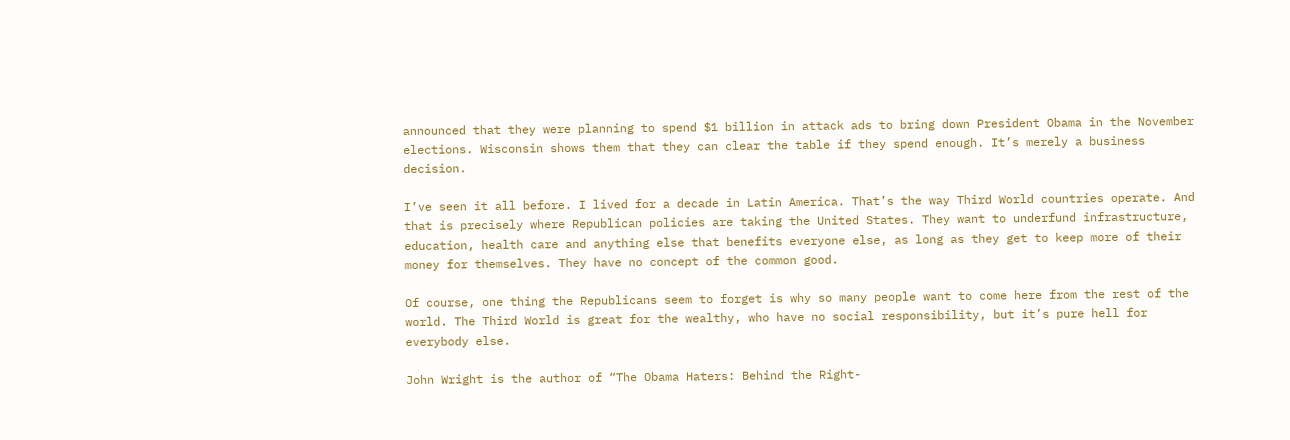announced that they were planning to spend $1 billion in attack ads to bring down President Obama in the November elections. Wisconsin shows them that they can clear the table if they spend enough. It’s merely a business decision.

I’ve seen it all before. I lived for a decade in Latin America. That’s the way Third World countries operate. And that is precisely where Republican policies are taking the United States. They want to underfund infrastructure, education, health care and anything else that benefits everyone else, as long as they get to keep more of their money for themselves. They have no concept of the common good.

Of course, one thing the Republicans seem to forget is why so many people want to come here from the rest of the world. The Third World is great for the wealthy, who have no social responsibility, but it’s pure hell for everybody else.

John Wright is the author of “The Obama Haters: Behind the Right-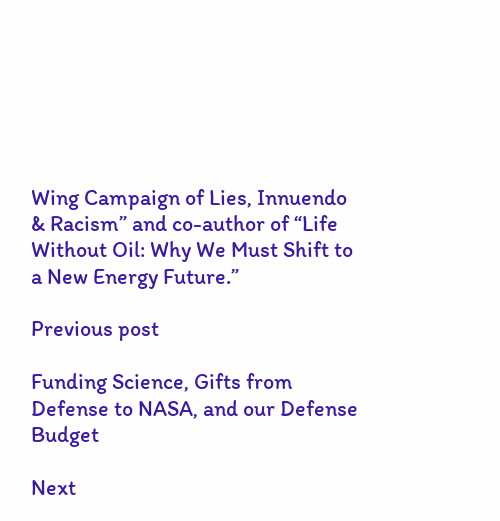Wing Campaign of Lies, Innuendo & Racism” and co-author of “Life Without Oil: Why We Must Shift to a New Energy Future.”

Previous post

Funding Science, Gifts from Defense to NASA, and our Defense Budget

Next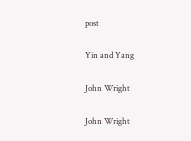post

Yin and Yang

John Wright

John Wright